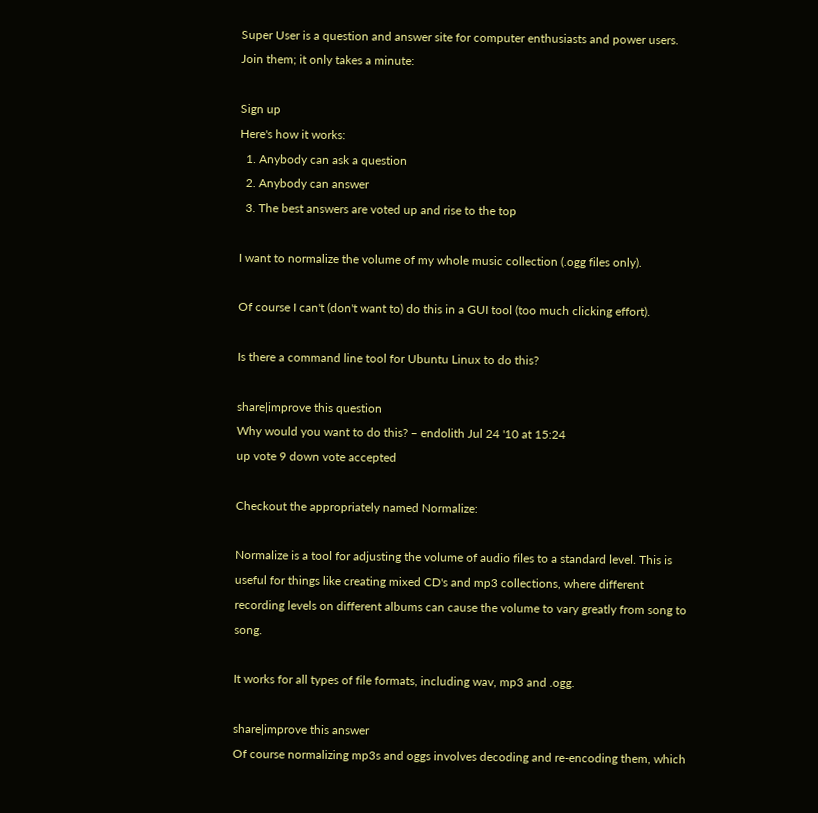Super User is a question and answer site for computer enthusiasts and power users. Join them; it only takes a minute:

Sign up
Here's how it works:
  1. Anybody can ask a question
  2. Anybody can answer
  3. The best answers are voted up and rise to the top

I want to normalize the volume of my whole music collection (.ogg files only).

Of course I can't (don't want to) do this in a GUI tool (too much clicking effort).

Is there a command line tool for Ubuntu Linux to do this?

share|improve this question
Why would you want to do this? – endolith Jul 24 '10 at 15:24
up vote 9 down vote accepted

Checkout the appropriately named Normalize:

Normalize is a tool for adjusting the volume of audio files to a standard level. This is useful for things like creating mixed CD's and mp3 collections, where different recording levels on different albums can cause the volume to vary greatly from song to song.

It works for all types of file formats, including wav, mp3 and .ogg.

share|improve this answer
Of course normalizing mp3s and oggs involves decoding and re-encoding them, which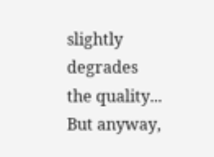slightly degrades the quality... But anyway,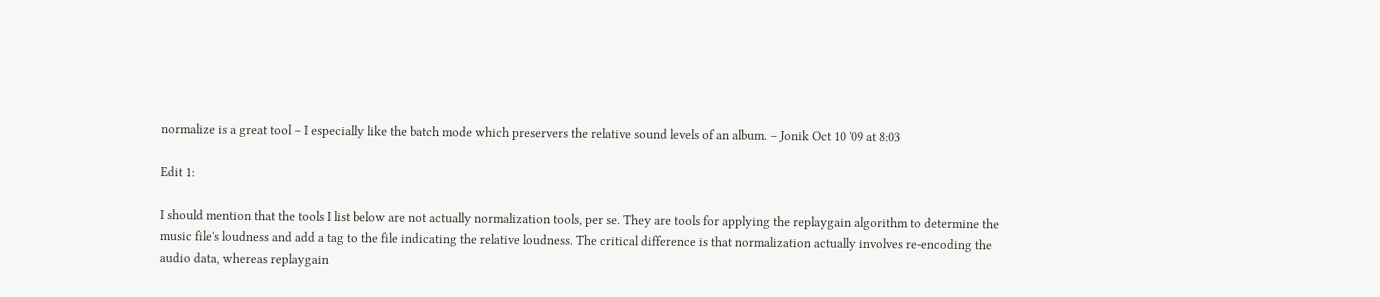normalize is a great tool – I especially like the batch mode which preservers the relative sound levels of an album. – Jonik Oct 10 '09 at 8:03

Edit 1:

I should mention that the tools I list below are not actually normalization tools, per se. They are tools for applying the replaygain algorithm to determine the music file's loudness and add a tag to the file indicating the relative loudness. The critical difference is that normalization actually involves re-encoding the audio data, whereas replaygain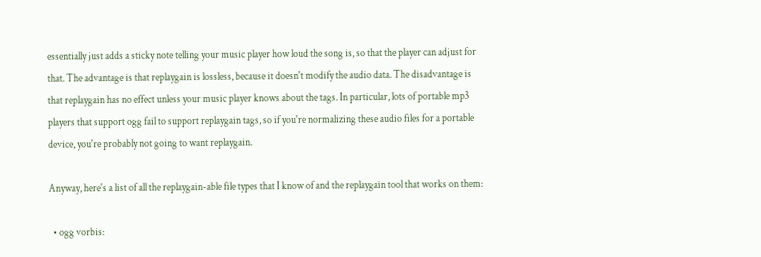essentially just adds a sticky note telling your music player how loud the song is, so that the player can adjust for that. The advantage is that replaygain is lossless, because it doesn't modify the audio data. The disadvantage is that replaygain has no effect unless your music player knows about the tags. In particular, lots of portable mp3 players that support ogg fail to support replaygain tags, so if you're normalizing these audio files for a portable device, you're probably not going to want replaygain.

Anyway, here's a list of all the replaygain-able file types that I know of and the replaygain tool that works on them:

  • ogg vorbis: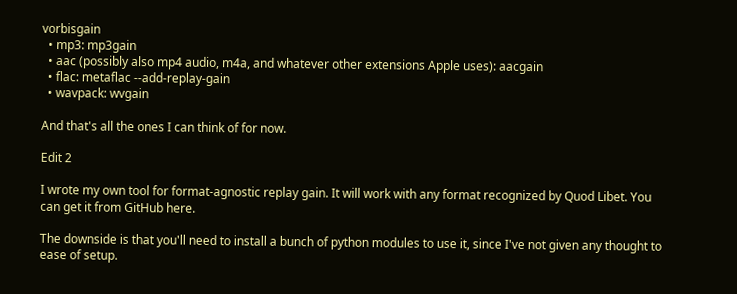vorbisgain
  • mp3: mp3gain
  • aac (possibly also mp4 audio, m4a, and whatever other extensions Apple uses): aacgain
  • flac: metaflac --add-replay-gain
  • wavpack: wvgain

And that's all the ones I can think of for now.

Edit 2

I wrote my own tool for format-agnostic replay gain. It will work with any format recognized by Quod Libet. You can get it from GitHub here.

The downside is that you'll need to install a bunch of python modules to use it, since I've not given any thought to ease of setup.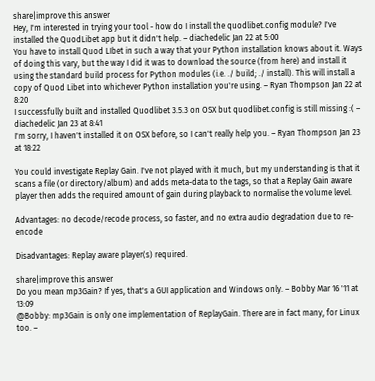share|improve this answer
Hey, I'm interested in trying your tool - how do I install the quodlibet.config module? I've installed the QuodLibet app but it didn't help. – diachedelic Jan 22 at 5:00
You have to install Quod LIbet in such a way that your Python installation knows about it. Ways of doing this vary, but the way I did it was to download the source (from here) and install it using the standard build process for Python modules (i.e. ./ build; ./ install). This will install a copy of Quod Libet into whichever Python installation you're using. – Ryan Thompson Jan 22 at 8:20
I successfully built and installed Quodlibet 3.5.3 on OSX but quodlibet.config is still missing :( – diachedelic Jan 23 at 8:41
I'm sorry, I haven't installed it on OSX before, so I can't really help you. – Ryan Thompson Jan 23 at 18:22

You could investigate Replay Gain. I've not played with it much, but my understanding is that it scans a file (or directory/album) and adds meta-data to the tags, so that a Replay Gain aware player then adds the required amount of gain during playback to normalise the volume level.

Advantages: no decode/recode process, so faster, and no extra audio degradation due to re-encode

Disadvantages: Replay aware player(s) required.

share|improve this answer
Do you mean mp3Gain? If yes, that's a GUI application and Windows only. – Bobby Mar 16 '11 at 13:09
@Bobby: mp3Gain is only one implementation of ReplayGain. There are in fact many, for Linux too. –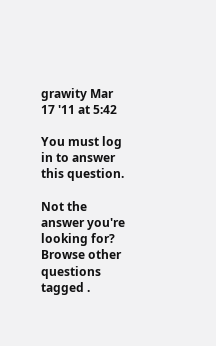grawity Mar 17 '11 at 5:42

You must log in to answer this question.

Not the answer you're looking for? Browse other questions tagged .